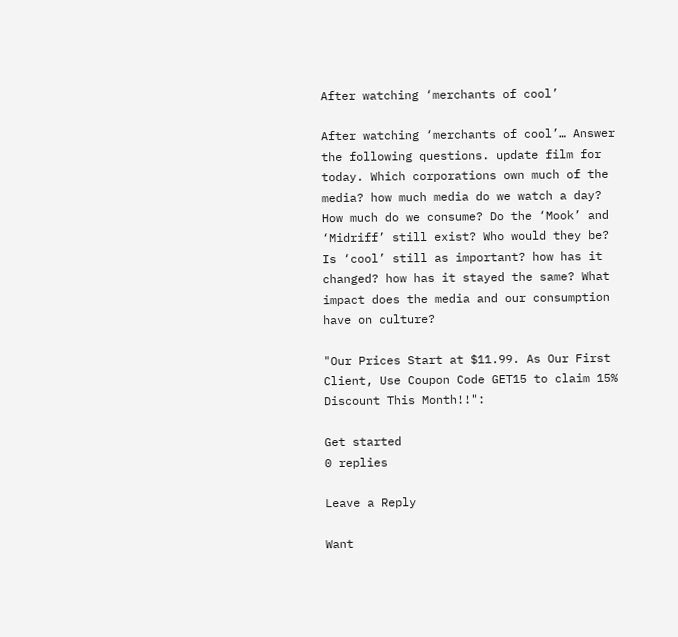After watching ‘merchants of cool’

After watching ‘merchants of cool’… Answer the following questions. update film for today. Which corporations own much of the media? how much media do we watch a day? How much do we consume? Do the ‘Mook’ and ‘Midriff’ still exist? Who would they be? Is ‘cool’ still as important? how has it changed? how has it stayed the same? What impact does the media and our consumption have on culture?

"Our Prices Start at $11.99. As Our First Client, Use Coupon Code GET15 to claim 15% Discount This Month!!":

Get started
0 replies

Leave a Reply

Want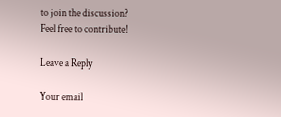to join the discussion?
Feel free to contribute!

Leave a Reply

Your email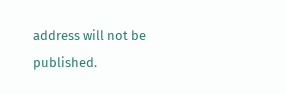address will not be published.